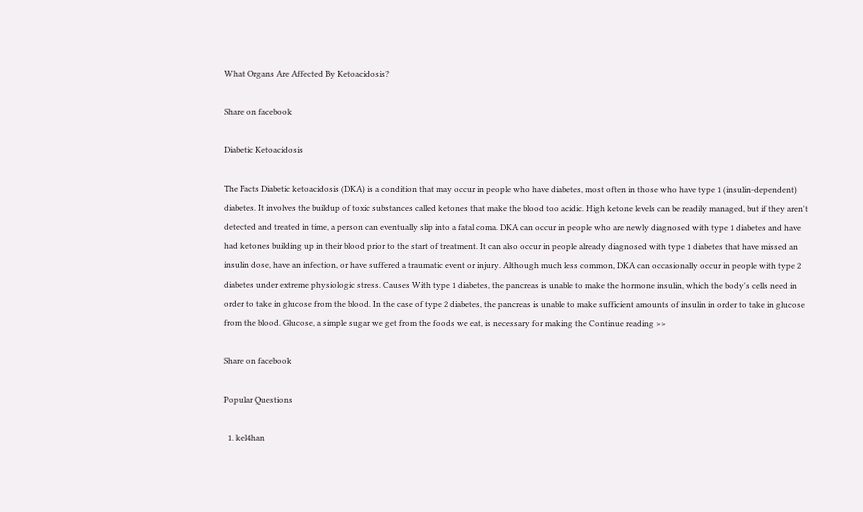What Organs Are Affected By Ketoacidosis?

Share on facebook

Diabetic Ketoacidosis

The Facts Diabetic ketoacidosis (DKA) is a condition that may occur in people who have diabetes, most often in those who have type 1 (insulin-dependent) diabetes. It involves the buildup of toxic substances called ketones that make the blood too acidic. High ketone levels can be readily managed, but if they aren't detected and treated in time, a person can eventually slip into a fatal coma. DKA can occur in people who are newly diagnosed with type 1 diabetes and have had ketones building up in their blood prior to the start of treatment. It can also occur in people already diagnosed with type 1 diabetes that have missed an insulin dose, have an infection, or have suffered a traumatic event or injury. Although much less common, DKA can occasionally occur in people with type 2 diabetes under extreme physiologic stress. Causes With type 1 diabetes, the pancreas is unable to make the hormone insulin, which the body's cells need in order to take in glucose from the blood. In the case of type 2 diabetes, the pancreas is unable to make sufficient amounts of insulin in order to take in glucose from the blood. Glucose, a simple sugar we get from the foods we eat, is necessary for making the Continue reading >>

Share on facebook

Popular Questions

  1. kel4han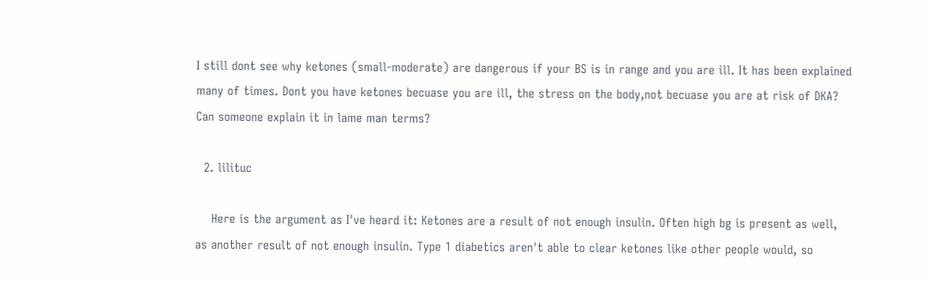I still dont see why ketones (small-moderate) are dangerous if your BS is in range and you are ill. It has been explained many of times. Dont you have ketones becuase you are ill, the stress on the body,not becuase you are at risk of DKA? Can someone explain it in lame man terms?

  2. lilituc

    Here is the argument as I've heard it: Ketones are a result of not enough insulin. Often high bg is present as well, as another result of not enough insulin. Type 1 diabetics aren't able to clear ketones like other people would, so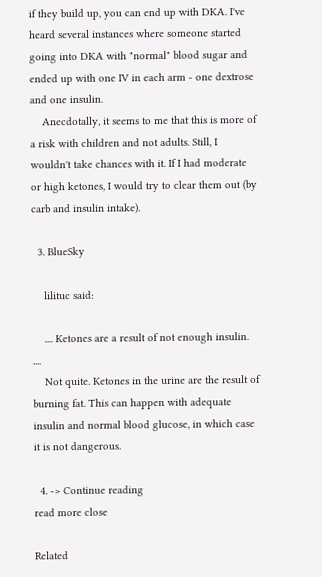if they build up, you can end up with DKA. I've heard several instances where someone started going into DKA with "normal" blood sugar and ended up with one IV in each arm - one dextrose and one insulin.
    Anecdotally, it seems to me that this is more of a risk with children and not adults. Still, I wouldn't take chances with it. If I had moderate or high ketones, I would try to clear them out (by carb and insulin intake).

  3. BlueSky

    lilituc said:

    .... Ketones are a result of not enough insulin. ....
    Not quite. Ketones in the urine are the result of burning fat. This can happen with adequate insulin and normal blood glucose, in which case it is not dangerous.

  4. -> Continue reading
read more close

Related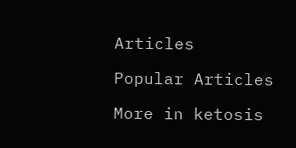Articles

Popular Articles

More in ketosis